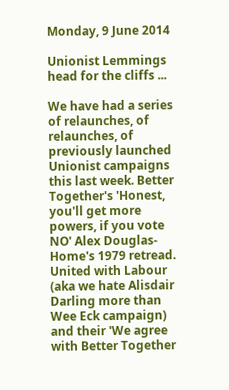Monday, 9 June 2014

Unionist Lemmings head for the cliffs ...

We have had a series of relaunches, of relaunches, of previously launched Unionist campaigns this last week. Better Together's 'Honest, you'll get more powers, if you vote NO' Alex Douglas-Home's 1979 retread. United with Labour (aka we hate Alisdair Darling more than Wee Eck campaign) and their 'We agree with Better Together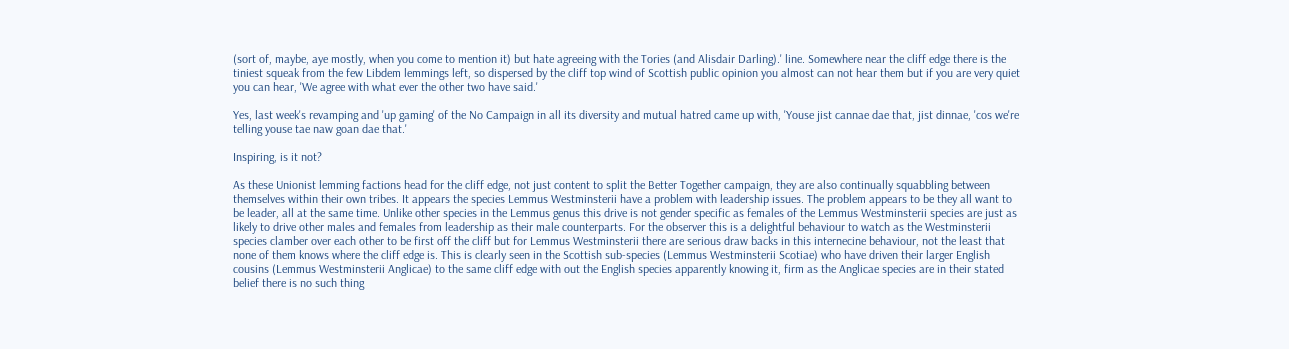(sort of, maybe, aye mostly, when you come to mention it) but hate agreeing with the Tories (and Alisdair Darling).' line. Somewhere near the cliff edge there is the tiniest squeak from the few Libdem lemmings left, so dispersed by the cliff top wind of Scottish public opinion you almost can not hear them but if you are very quiet you can hear, 'We agree with what ever the other two have said.'

Yes, last week's revamping and 'up gaming' of the No Campaign in all its diversity and mutual hatred came up with, 'Youse jist cannae dae that, jist dinnae, 'cos we're telling youse tae naw goan dae that.'

Inspiring, is it not?

As these Unionist lemming factions head for the cliff edge, not just content to split the Better Together campaign, they are also continually squabbling between themselves within their own tribes. It appears the species Lemmus Westminsterii have a problem with leadership issues. The problem appears to be they all want to be leader, all at the same time. Unlike other species in the Lemmus genus this drive is not gender specific as females of the Lemmus Westminsterii species are just as likely to drive other males and females from leadership as their male counterparts. For the observer this is a delightful behaviour to watch as the Westminsterii species clamber over each other to be first off the cliff but for Lemmus Westminsterii there are serious draw backs in this internecine behaviour, not the least that none of them knows where the cliff edge is. This is clearly seen in the Scottish sub-species (Lemmus Westminsterii Scotiae) who have driven their larger English cousins (Lemmus Westminsterii Anglicae) to the same cliff edge with out the English species apparently knowing it, firm as the Anglicae species are in their stated belief there is no such thing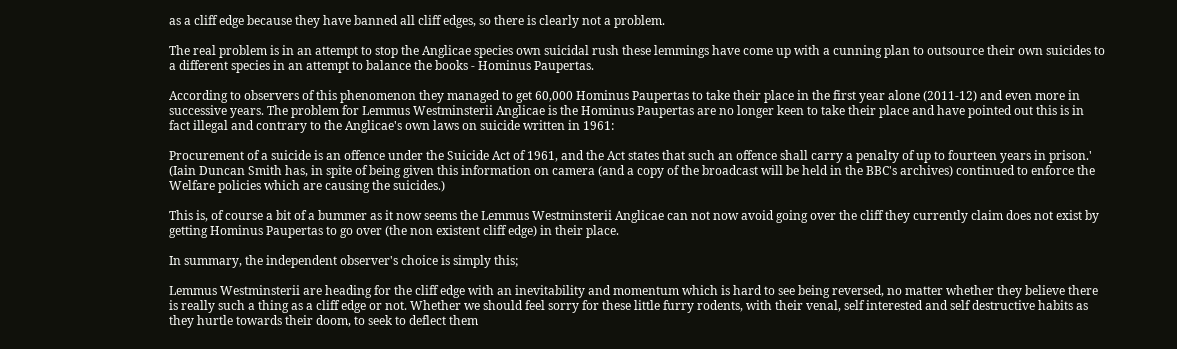as a cliff edge because they have banned all cliff edges, so there is clearly not a problem.

The real problem is in an attempt to stop the Anglicae species own suicidal rush these lemmings have come up with a cunning plan to outsource their own suicides to a different species in an attempt to balance the books - Hominus Paupertas.

According to observers of this phenomenon they managed to get 60,000 Hominus Paupertas to take their place in the first year alone (2011-12) and even more in successive years. The problem for Lemmus Westminsterii Anglicae is the Hominus Paupertas are no longer keen to take their place and have pointed out this is in fact illegal and contrary to the Anglicae's own laws on suicide written in 1961:

Procurement of a suicide is an offence under the Suicide Act of 1961, and the Act states that such an offence shall carry a penalty of up to fourteen years in prison.' (Iain Duncan Smith has, in spite of being given this information on camera (and a copy of the broadcast will be held in the BBC's archives) continued to enforce the Welfare policies which are causing the suicides.)

This is, of course a bit of a bummer as it now seems the Lemmus Westminsterii Anglicae can not now avoid going over the cliff they currently claim does not exist by getting Hominus Paupertas to go over (the non existent cliff edge) in their place.

In summary, the independent observer's choice is simply this;

Lemmus Westminsterii are heading for the cliff edge with an inevitability and momentum which is hard to see being reversed, no matter whether they believe there is really such a thing as a cliff edge or not. Whether we should feel sorry for these little furry rodents, with their venal, self interested and self destructive habits as they hurtle towards their doom, to seek to deflect them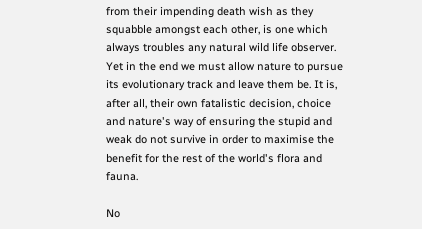from their impending death wish as they squabble amongst each other, is one which always troubles any natural wild life observer. Yet in the end we must allow nature to pursue its evolutionary track and leave them be. It is, after all, their own fatalistic decision, choice and nature's way of ensuring the stupid and weak do not survive in order to maximise the benefit for the rest of the world's flora and fauna.

No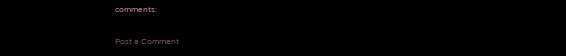comments:

Post a Comment